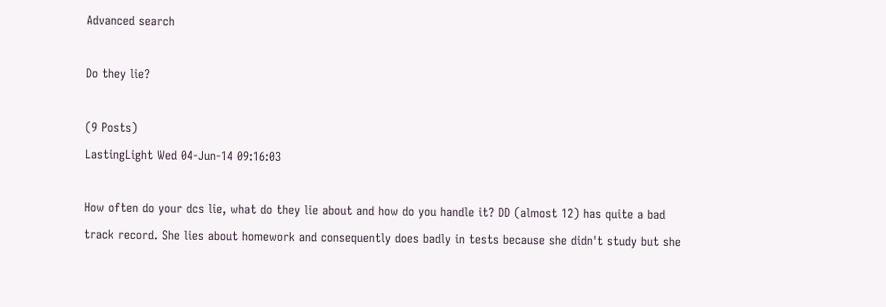Advanced search

Do they lie?

(9 Posts)
LastingLight Wed 04-Jun-14 09:16:03

How often do your dcs lie, what do they lie about and how do you handle it? DD (almost 12) has quite a bad track record. She lies about homework and consequently does badly in tests because she didn't study but she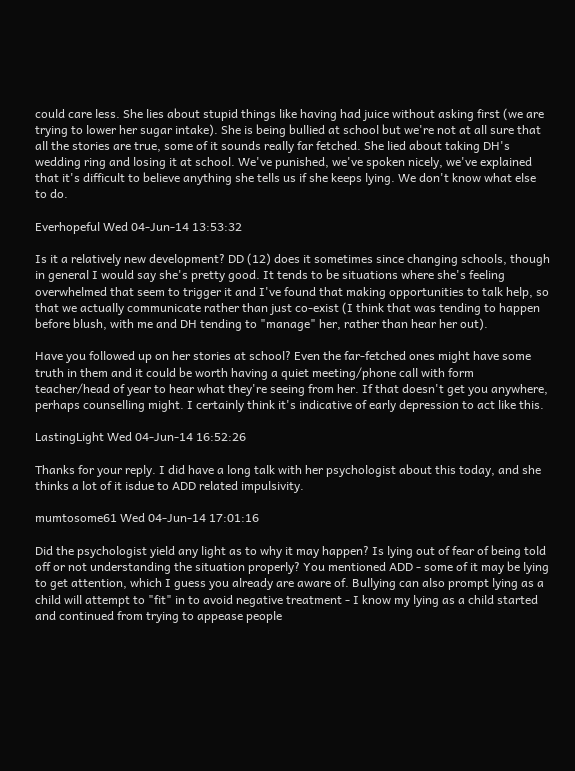could care less. She lies about stupid things like having had juice without asking first (we are trying to lower her sugar intake). She is being bullied at school but we're not at all sure that all the stories are true, some of it sounds really far fetched. She lied about taking DH's wedding ring and losing it at school. We've punished, we've spoken nicely, we've explained that it's difficult to believe anything she tells us if she keeps lying. We don't know what else to do.

Everhopeful Wed 04-Jun-14 13:53:32

Is it a relatively new development? DD (12) does it sometimes since changing schools, though in general I would say she's pretty good. It tends to be situations where she's feeling overwhelmed that seem to trigger it and I've found that making opportunities to talk help, so that we actually communicate rather than just co-exist (I think that was tending to happen before blush, with me and DH tending to "manage" her, rather than hear her out).

Have you followed up on her stories at school? Even the far-fetched ones might have some truth in them and it could be worth having a quiet meeting/phone call with form teacher/head of year to hear what they're seeing from her. If that doesn't get you anywhere, perhaps counselling might. I certainly think it's indicative of early depression to act like this.

LastingLight Wed 04-Jun-14 16:52:26

Thanks for your reply. I did have a long talk with her psychologist about this today, and she thinks a lot of it isdue to ADD related impulsivity.

mumtosome61 Wed 04-Jun-14 17:01:16

Did the psychologist yield any light as to why it may happen? Is lying out of fear of being told off or not understanding the situation properly? You mentioned ADD - some of it may be lying to get attention, which I guess you already are aware of. Bullying can also prompt lying as a child will attempt to "fit" in to avoid negative treatment - I know my lying as a child started and continued from trying to appease people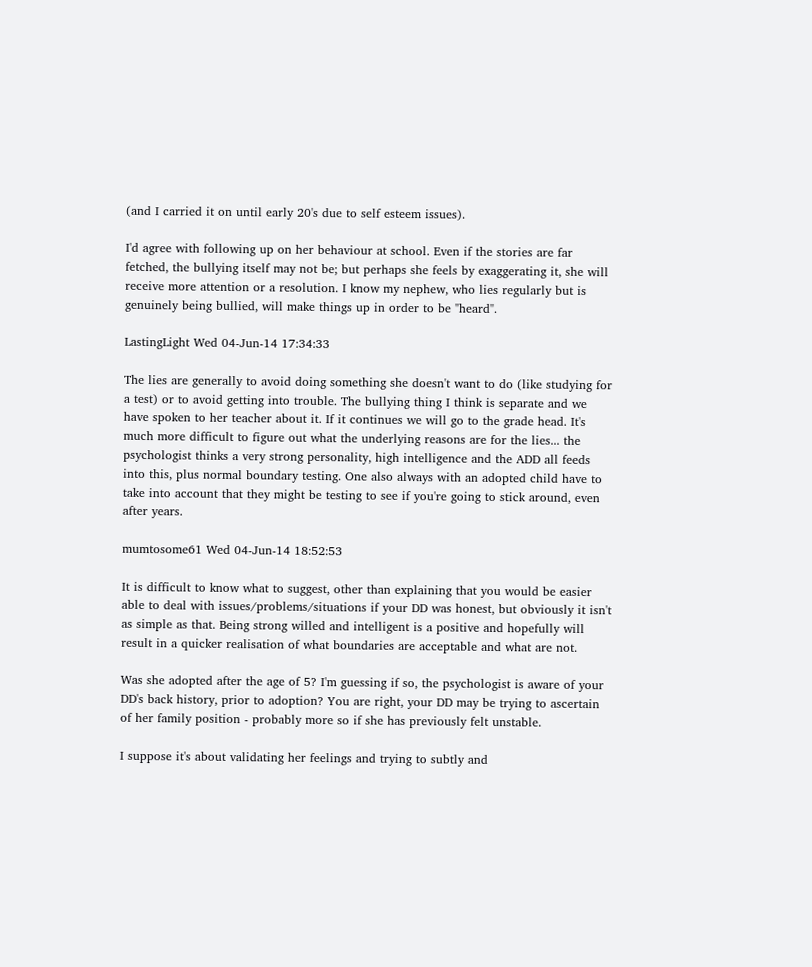(and I carried it on until early 20's due to self esteem issues).

I'd agree with following up on her behaviour at school. Even if the stories are far fetched, the bullying itself may not be; but perhaps she feels by exaggerating it, she will receive more attention or a resolution. I know my nephew, who lies regularly but is genuinely being bullied, will make things up in order to be "heard".

LastingLight Wed 04-Jun-14 17:34:33

The lies are generally to avoid doing something she doesn't want to do (like studying for a test) or to avoid getting into trouble. The bullying thing I think is separate and we have spoken to her teacher about it. If it continues we will go to the grade head. It's much more difficult to figure out what the underlying reasons are for the lies... the psychologist thinks a very strong personality, high intelligence and the ADD all feeds into this, plus normal boundary testing. One also always with an adopted child have to take into account that they might be testing to see if you're going to stick around, even after years.

mumtosome61 Wed 04-Jun-14 18:52:53

It is difficult to know what to suggest, other than explaining that you would be easier able to deal with issues/problems/situations if your DD was honest, but obviously it isn't as simple as that. Being strong willed and intelligent is a positive and hopefully will result in a quicker realisation of what boundaries are acceptable and what are not.

Was she adopted after the age of 5? I'm guessing if so, the psychologist is aware of your DD's back history, prior to adoption? You are right, your DD may be trying to ascertain of her family position - probably more so if she has previously felt unstable.

I suppose it's about validating her feelings and trying to subtly and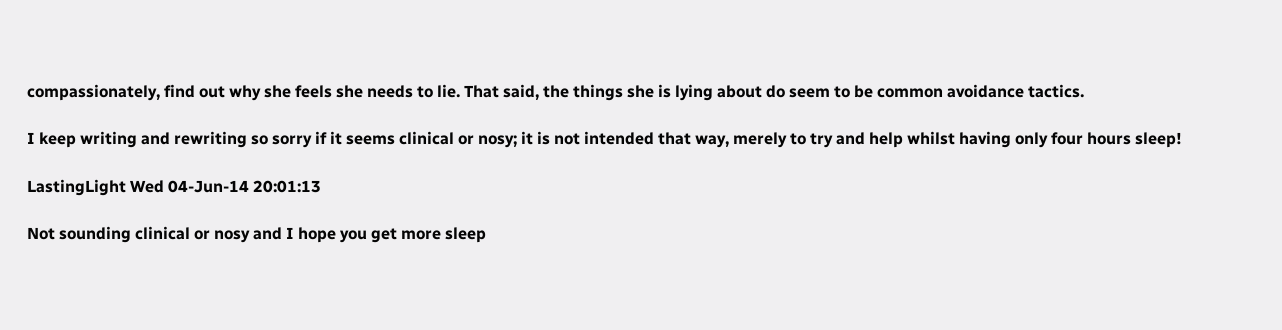compassionately, find out why she feels she needs to lie. That said, the things she is lying about do seem to be common avoidance tactics.

I keep writing and rewriting so sorry if it seems clinical or nosy; it is not intended that way, merely to try and help whilst having only four hours sleep!

LastingLight Wed 04-Jun-14 20:01:13

Not sounding clinical or nosy and I hope you get more sleep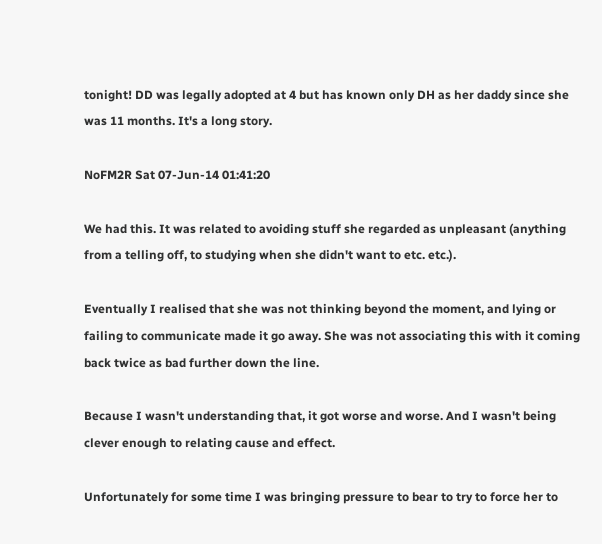tonight! DD was legally adopted at 4 but has known only DH as her daddy since she was 11 months. It's a long story.

NoFM2R Sat 07-Jun-14 01:41:20

We had this. It was related to avoiding stuff she regarded as unpleasant (anything from a telling off, to studying when she didn't want to etc. etc.).

Eventually I realised that she was not thinking beyond the moment, and lying or failing to communicate made it go away. She was not associating this with it coming back twice as bad further down the line.

Because I wasn't understanding that, it got worse and worse. And I wasn't being clever enough to relating cause and effect.

Unfortunately for some time I was bringing pressure to bear to try to force her to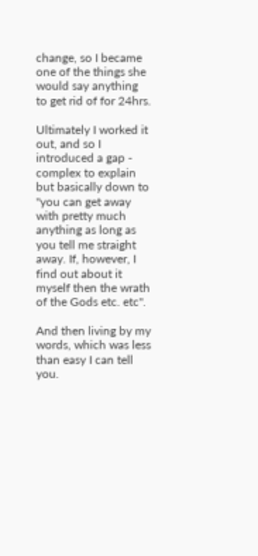change, so I became one of the things she would say anything to get rid of for 24hrs.

Ultimately I worked it out, and so I introduced a gap - complex to explain but basically down to "you can get away with pretty much anything as long as you tell me straight away. If, however, I find out about it myself then the wrath of the Gods etc. etc".

And then living by my words, which was less than easy I can tell you.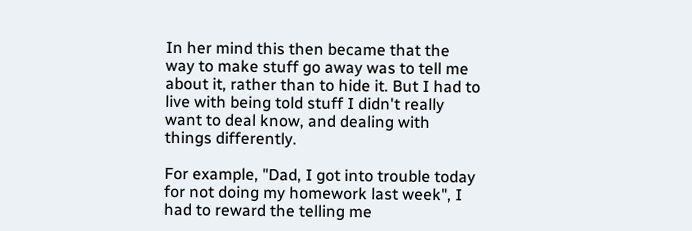In her mind this then became that the way to make stuff go away was to tell me about it, rather than to hide it. But I had to live with being told stuff I didn't really want to deal know, and dealing with things differently.

For example, "Dad, I got into trouble today for not doing my homework last week", I had to reward the telling me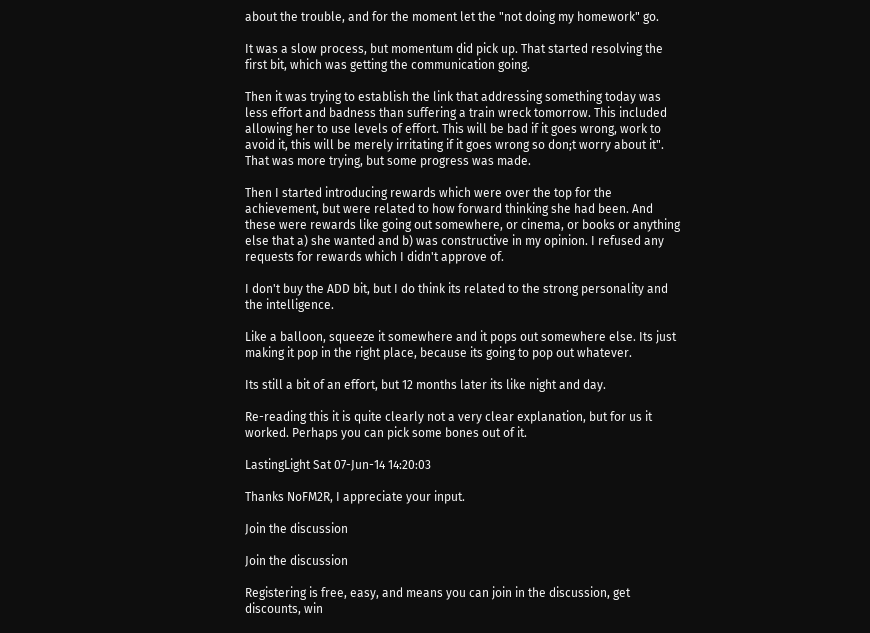about the trouble, and for the moment let the "not doing my homework" go.

It was a slow process, but momentum did pick up. That started resolving the first bit, which was getting the communication going.

Then it was trying to establish the link that addressing something today was less effort and badness than suffering a train wreck tomorrow. This included allowing her to use levels of effort. This will be bad if it goes wrong, work to avoid it, this will be merely irritating if it goes wrong so don;t worry about it". That was more trying, but some progress was made.

Then I started introducing rewards which were over the top for the achievement, but were related to how forward thinking she had been. And these were rewards like going out somewhere, or cinema, or books or anything else that a) she wanted and b) was constructive in my opinion. I refused any requests for rewards which I didn't approve of.

I don't buy the ADD bit, but I do think its related to the strong personality and the intelligence.

Like a balloon, squeeze it somewhere and it pops out somewhere else. Its just making it pop in the right place, because its going to pop out whatever.

Its still a bit of an effort, but 12 months later its like night and day.

Re-reading this it is quite clearly not a very clear explanation, but for us it worked. Perhaps you can pick some bones out of it.

LastingLight Sat 07-Jun-14 14:20:03

Thanks NoFM2R, I appreciate your input.

Join the discussion

Join the discussion

Registering is free, easy, and means you can join in the discussion, get discounts, win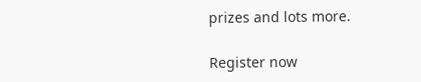prizes and lots more.

Register now